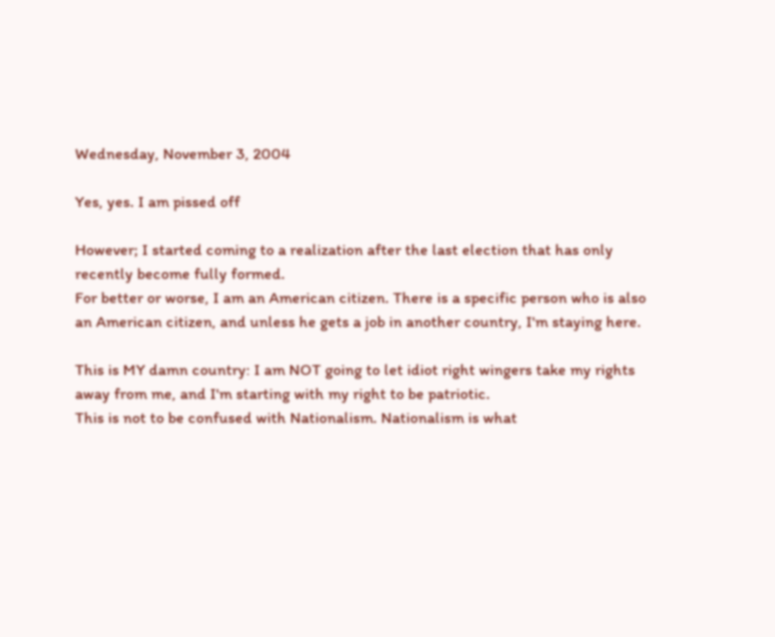Wednesday, November 3, 2004

Yes, yes. I am pissed off

However; I started coming to a realization after the last election that has only recently become fully formed.
For better or worse, I am an American citizen. There is a specific person who is also an American citizen, and unless he gets a job in another country, I'm staying here.

This is MY damn country: I am NOT going to let idiot right wingers take my rights away from me, and I'm starting with my right to be patriotic.
This is not to be confused with Nationalism. Nationalism is what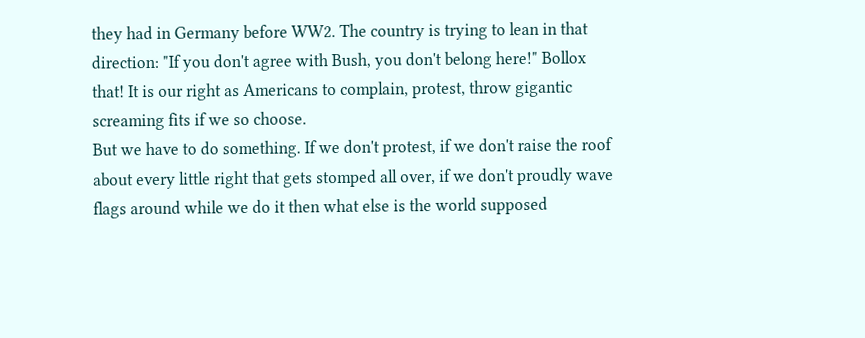they had in Germany before WW2. The country is trying to lean in that direction: "If you don't agree with Bush, you don't belong here!" Bollox that! It is our right as Americans to complain, protest, throw gigantic screaming fits if we so choose.
But we have to do something. If we don't protest, if we don't raise the roof about every little right that gets stomped all over, if we don't proudly wave flags around while we do it then what else is the world supposed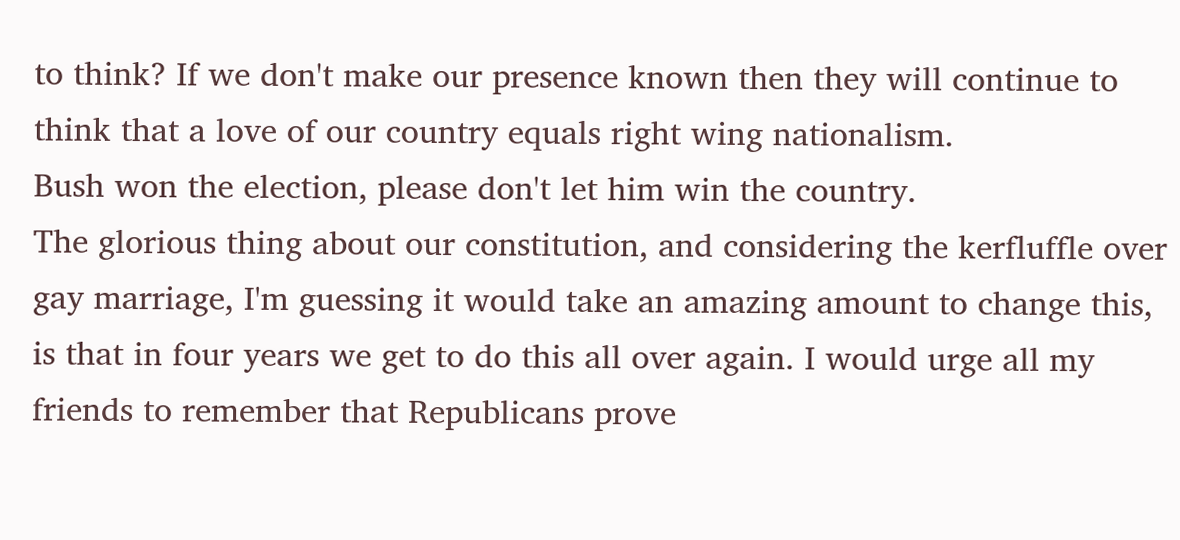to think? If we don't make our presence known then they will continue to think that a love of our country equals right wing nationalism.
Bush won the election, please don't let him win the country.
The glorious thing about our constitution, and considering the kerfluffle over gay marriage, I'm guessing it would take an amazing amount to change this, is that in four years we get to do this all over again. I would urge all my friends to remember that Republicans prove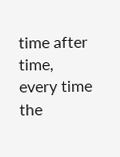time after time, every time the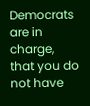Democrats are in charge, that you do not have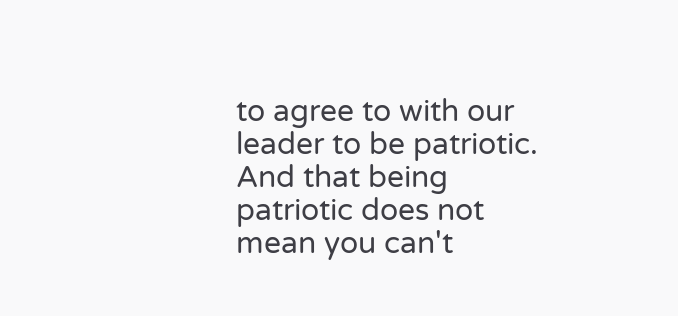to agree to with our leader to be patriotic. And that being patriotic does not mean you can't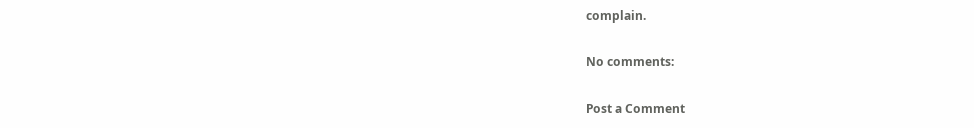complain.

No comments:

Post a Comment